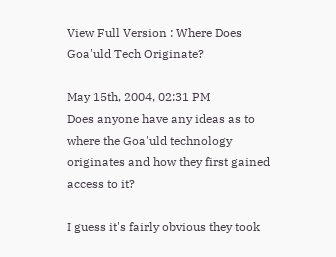View Full Version : Where Does Goa'uld Tech Originate?

May 15th, 2004, 02:31 PM
Does anyone have any ideas as to where the Goa'uld technology originates and how they first gained access to it?

I guess it's fairly obvious they took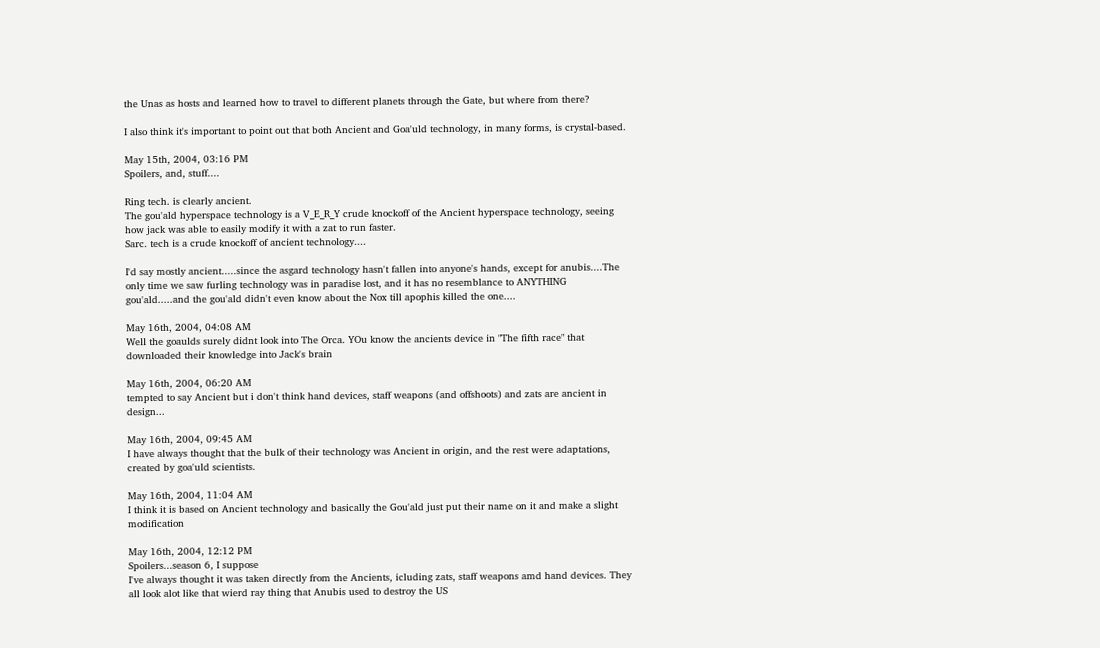the Unas as hosts and learned how to travel to different planets through the Gate, but where from there?

I also think it's important to point out that both Ancient and Goa'uld technology, in many forms, is crystal-based.

May 15th, 2004, 03:16 PM
Spoilers, and, stuff....

Ring tech. is clearly ancient.
The gou'ald hyperspace technology is a V_E_R_Y crude knockoff of the Ancient hyperspace technology, seeing how jack was able to easily modify it with a zat to run faster.
Sarc. tech is a crude knockoff of ancient technology....

I'd say mostly ancient.....since the asgard technology hasn't fallen into anyone's hands, except for anubis....The only time we saw furling technology was in paradise lost, and it has no resemblance to ANYTHING gou'ald.....and the gou'ald didn't even know about the Nox till apophis killed the one....

May 16th, 2004, 04:08 AM
Well the goaulds surely didnt look into The Orca. YOu know the ancients device in "The fifth race" that downloaded their knowledge into Jack's brain

May 16th, 2004, 06:20 AM
tempted to say Ancient but i don't think hand devices, staff weapons (and offshoots) and zats are ancient in design...

May 16th, 2004, 09:45 AM
I have always thought that the bulk of their technology was Ancient in origin, and the rest were adaptations, created by goa'uld scientists.

May 16th, 2004, 11:04 AM
I think it is based on Ancient technology and basically the Gou'ald just put their name on it and make a slight modification

May 16th, 2004, 12:12 PM
Spoilers...season 6, I suppose
I've always thought it was taken directly from the Ancients, icluding zats, staff weapons amd hand devices. They all look alot like that wierd ray thing that Anubis used to destroy the US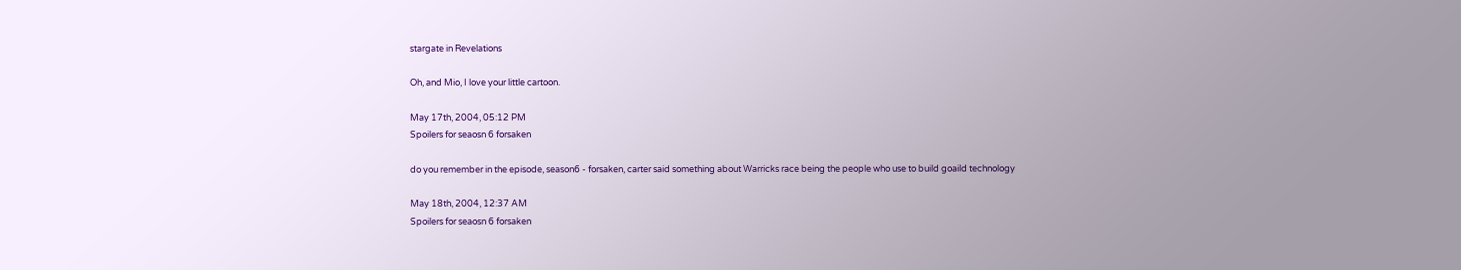stargate in Revelations

Oh, and Mio, I love your little cartoon.

May 17th, 2004, 05:12 PM
Spoilers for seaosn 6 forsaken

do you remember in the episode, season6 - forsaken, carter said something about Warricks race being the people who use to build goaild technology

May 18th, 2004, 12:37 AM
Spoilers for seaosn 6 forsaken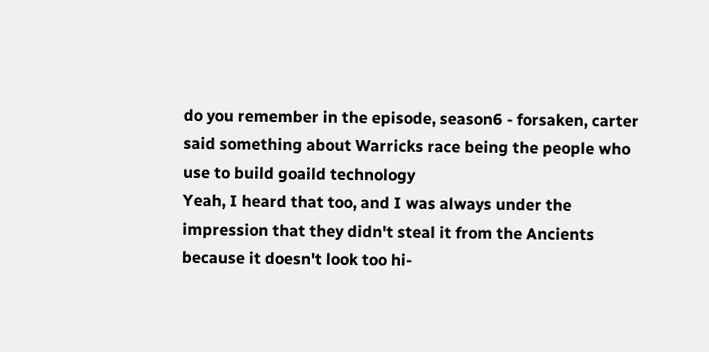do you remember in the episode, season6 - forsaken, carter said something about Warricks race being the people who use to build goaild technology
Yeah, I heard that too, and I was always under the impression that they didn't steal it from the Ancients because it doesn't look too hi-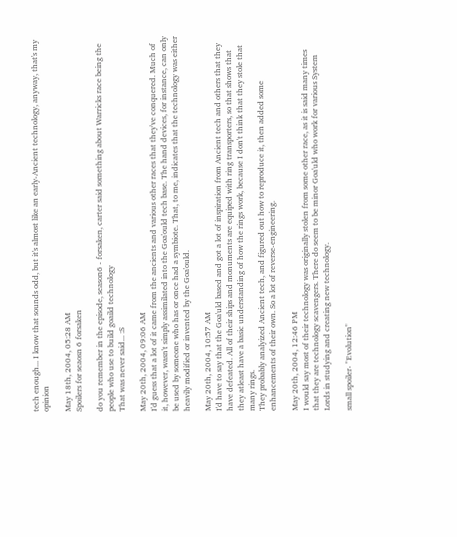tech enough... I know that sounds odd, but it's almost like an early-Ancient technology, anyway, that's my opinion

May 18th, 2004, 05:28 AM
Spoilers for seaosn 6 forsaken

do you remember in the episode, season6 - forsaken, carter said something about Warricks race being the people who use to build goaild technology
That was never said... :S

May 20th, 2004, 09:06 AM
I'd guess that a lot of it came from the ancients and various other races that they've conquered. Much of it, however, wasn't simply assimilated into the Goa'ould tech base. The hand devices, for instance, can only be used by someone who has or once had a symbiote. That, to me, indicates that the technology was either heavily modified or invented by the Goa'ould.

May 20th, 2004, 10:57 AM
I'd have to say that the Goa'uld based and got a lot of inspiration from Ancient tech and others that they have defeated. All of their ships and monuments are equiped with ring transporters, so that shows that they atleast have a basic understanding of how the rings work, because I don't think that they stole that many rings.
They probably analyized Ancient tech, and figured out how to reproduce it, then added some enhancements of their own. So a lot of reverse-engineering.

May 20th, 2004, 12:46 PM
I would say most of their technology was originally stolen from some other race, as it is said many times that they are technology scavengers. There do seem to be minor Goa'uld who work for various System Lords in studying and creating new technology.

small spoiler- "Evolution"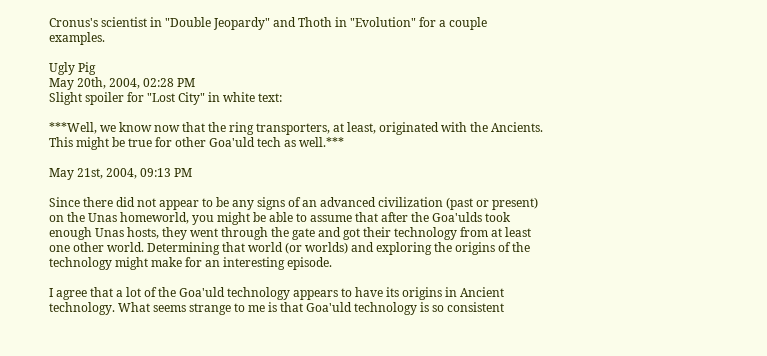Cronus's scientist in "Double Jeopardy" and Thoth in "Evolution" for a couple examples.

Ugly Pig
May 20th, 2004, 02:28 PM
Slight spoiler for "Lost City" in white text:

***Well, we know now that the ring transporters, at least, originated with the Ancients. This might be true for other Goa'uld tech as well.***

May 21st, 2004, 09:13 PM

Since there did not appear to be any signs of an advanced civilization (past or present) on the Unas homeworld, you might be able to assume that after the Goa'ulds took enough Unas hosts, they went through the gate and got their technology from at least one other world. Determining that world (or worlds) and exploring the origins of the technology might make for an interesting episode.

I agree that a lot of the Goa'uld technology appears to have its origins in Ancient technology. What seems strange to me is that Goa'uld technology is so consistent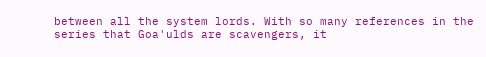between all the system lords. With so many references in the series that Goa'ulds are scavengers, it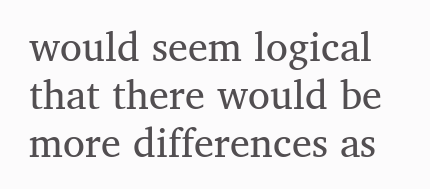would seem logical that there would be more differences as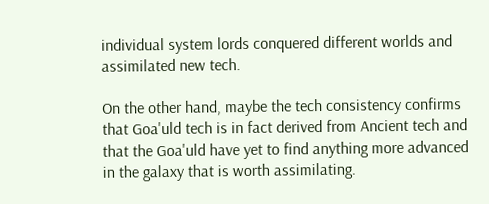individual system lords conquered different worlds and assimilated new tech.

On the other hand, maybe the tech consistency confirms that Goa'uld tech is in fact derived from Ancient tech and that the Goa'uld have yet to find anything more advanced in the galaxy that is worth assimilating.